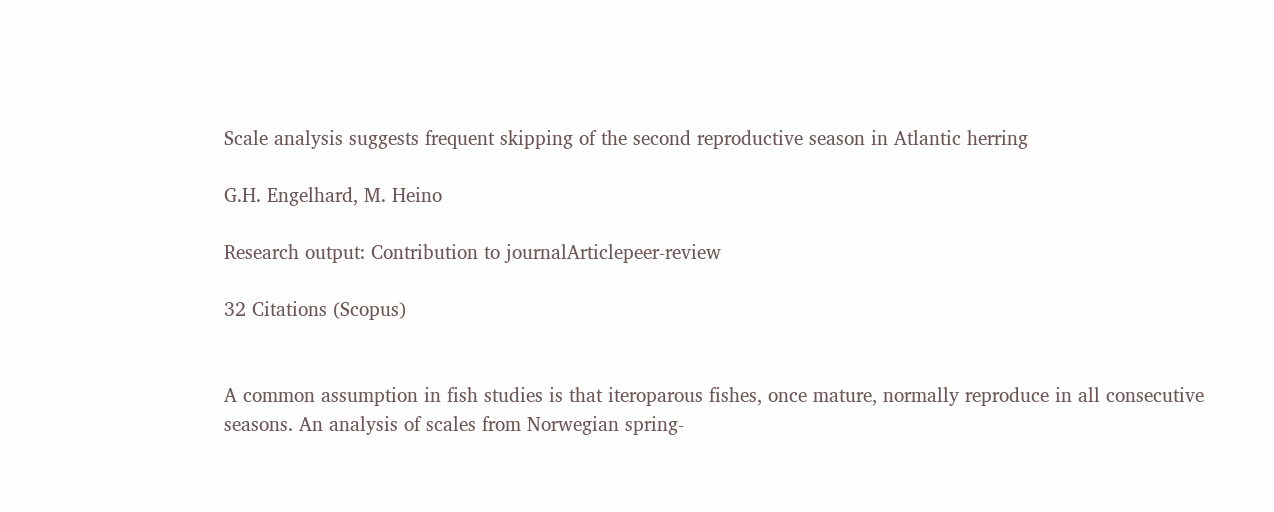Scale analysis suggests frequent skipping of the second reproductive season in Atlantic herring

G.H. Engelhard, M. Heino

Research output: Contribution to journalArticlepeer-review

32 Citations (Scopus)


A common assumption in fish studies is that iteroparous fishes, once mature, normally reproduce in all consecutive seasons. An analysis of scales from Norwegian spring-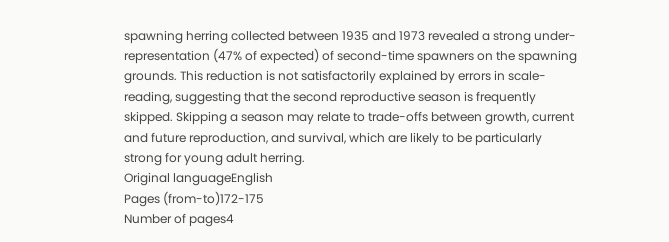spawning herring collected between 1935 and 1973 revealed a strong under-representation (47% of expected) of second-time spawners on the spawning grounds. This reduction is not satisfactorily explained by errors in scale-reading, suggesting that the second reproductive season is frequently skipped. Skipping a season may relate to trade-offs between growth, current and future reproduction, and survival, which are likely to be particularly strong for young adult herring.
Original languageEnglish
Pages (from-to)172-175
Number of pages4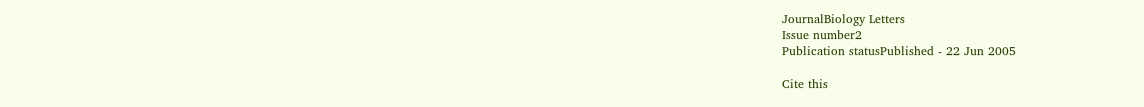JournalBiology Letters
Issue number2
Publication statusPublished - 22 Jun 2005

Cite this